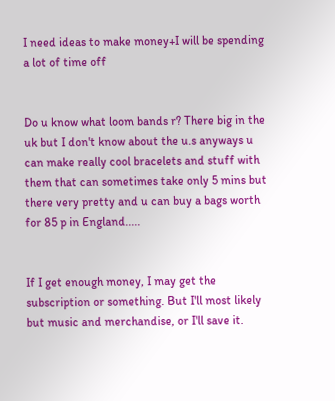I need ideas to make money+I will be spending a lot of time off


Do u know what loom bands r? There big in the uk but I don't know about the u.s anyways u can make really cool bracelets and stuff with them that can sometimes take only 5 mins but there very pretty and u can buy a bags worth for 85 p in England.....


If I get enough money, I may get the subscription or something. But I'll most likely but music and merchandise, or I'll save it.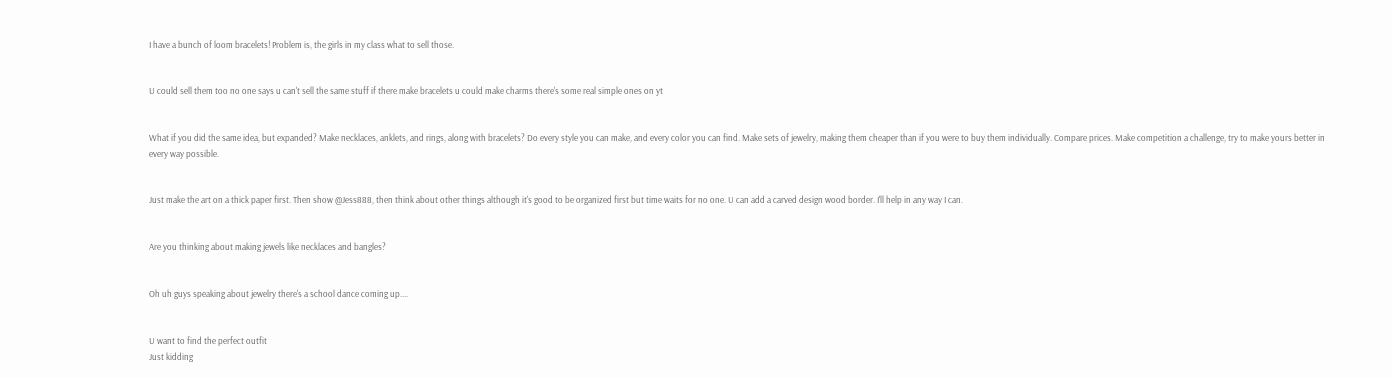I have a bunch of loom bracelets! Problem is, the girls in my class what to sell those.


U could sell them too no one says u can't sell the same stuff if there make bracelets u could make charms there's some real simple ones on yt


What if you did the same idea, but expanded? Make necklaces, anklets, and rings, along with bracelets? Do every style you can make, and every color you can find. Make sets of jewelry, making them cheaper than if you were to buy them individually. Compare prices. Make competition a challenge, try to make yours better in every way possible.


Just make the art on a thick paper first. Then show @Jess888, then think about other things although it's good to be organized first but time waits for no one. U can add a carved design wood border. I'll help in any way I can.


Are you thinking about making jewels like necklaces and bangles?


Oh uh guys speaking about jewelry there's a school dance coming up....


U want to find the perfect outfit
Just kidding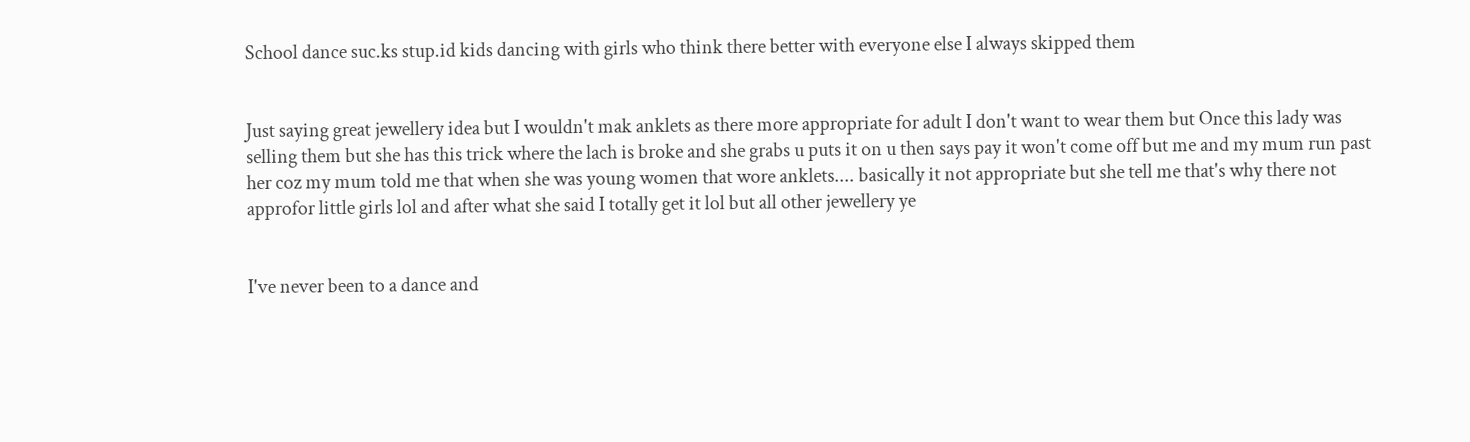School dance suc.ks stup.id kids dancing with girls who think there better with everyone else I always skipped them


Just saying great jewellery idea but I wouldn't mak anklets as there more appropriate for adult I don't want to wear them but Once this lady was selling them but she has this trick where the lach is broke and she grabs u puts it on u then says pay it won't come off but me and my mum run past her coz my mum told me that when she was young women that wore anklets.... basically it not appropriate but she tell me that's why there not approfor little girls lol and after what she said I totally get it lol but all other jewellery ye


I've never been to a dance and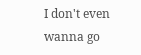I don't even wanna go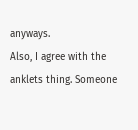anyways.
Also, I agree with the anklets thing. Someone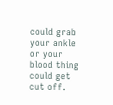could grab your ankle or your blood thing could get cut off.